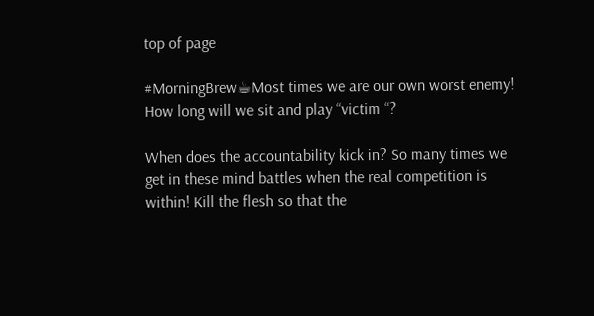top of page

#MorningBrew☕Most times we are our own worst enemy! How long will we sit and play “victim “?

When does the accountability kick in? So many times we get in these mind battles when the real competition is within! Kill the flesh so that the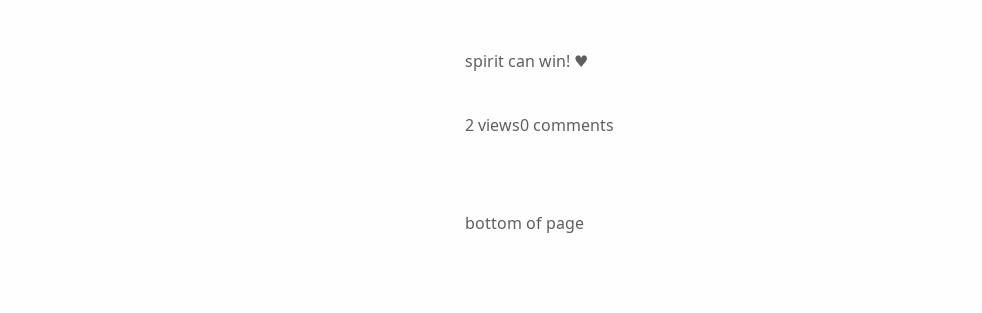spirit can win! ♥

2 views0 comments


bottom of page